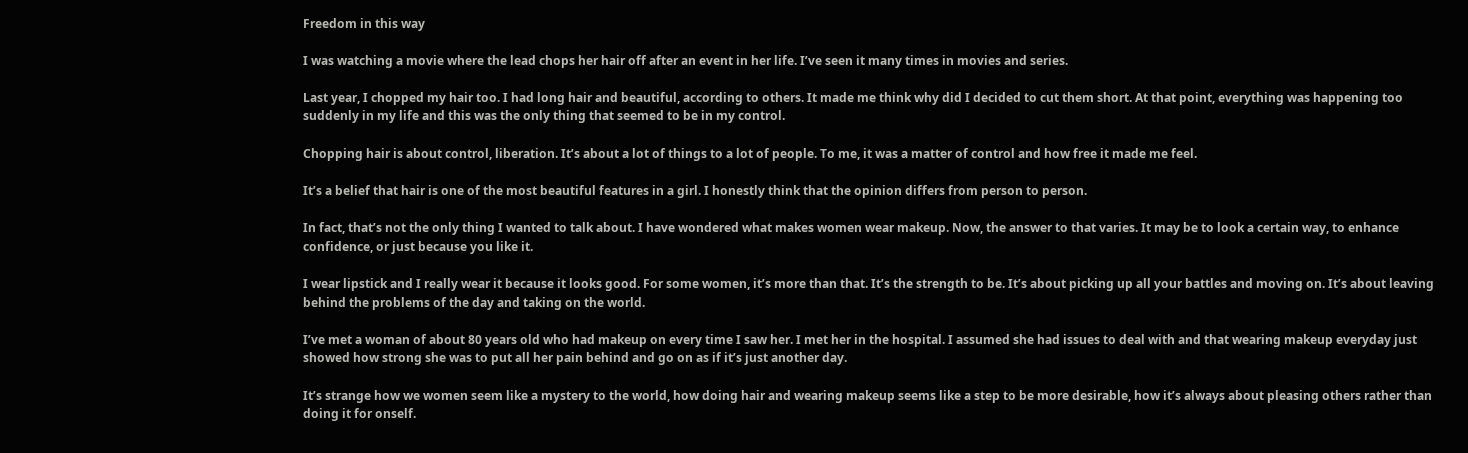Freedom in this way

I was watching a movie where the lead chops her hair off after an event in her life. I’ve seen it many times in movies and series.

Last year, I chopped my hair too. I had long hair and beautiful, according to others. It made me think why did I decided to cut them short. At that point, everything was happening too suddenly in my life and this was the only thing that seemed to be in my control.

Chopping hair is about control, liberation. It’s about a lot of things to a lot of people. To me, it was a matter of control and how free it made me feel.

It’s a belief that hair is one of the most beautiful features in a girl. I honestly think that the opinion differs from person to person.

In fact, that’s not the only thing I wanted to talk about. I have wondered what makes women wear makeup. Now, the answer to that varies. It may be to look a certain way, to enhance confidence, or just because you like it.

I wear lipstick and I really wear it because it looks good. For some women, it’s more than that. It’s the strength to be. It’s about picking up all your battles and moving on. It’s about leaving behind the problems of the day and taking on the world.

I’ve met a woman of about 80 years old who had makeup on every time I saw her. I met her in the hospital. I assumed she had issues to deal with and that wearing makeup everyday just showed how strong she was to put all her pain behind and go on as if it’s just another day.

It’s strange how we women seem like a mystery to the world, how doing hair and wearing makeup seems like a step to be more desirable, how it’s always about pleasing others rather than doing it for onself.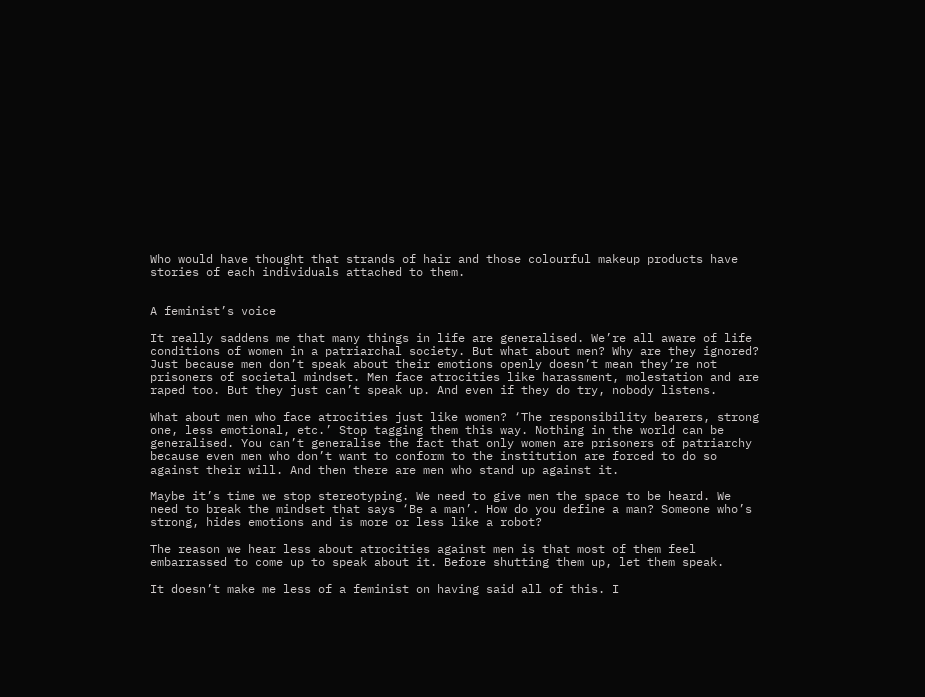Who would have thought that strands of hair and those colourful makeup products have stories of each individuals attached to them.


A feminist’s voice

It really saddens me that many things in life are generalised. We’re all aware of life conditions of women in a patriarchal society. But what about men? Why are they ignored? Just because men don’t speak about their emotions openly doesn’t mean they’re not prisoners of societal mindset. Men face atrocities like harassment, molestation and are raped too. But they just can’t speak up. And even if they do try, nobody listens.

What about men who face atrocities just like women? ‘The responsibility bearers, strong one, less emotional, etc.’ Stop tagging them this way. Nothing in the world can be generalised. You can’t generalise the fact that only women are prisoners of patriarchy because even men who don’t want to conform to the institution are forced to do so against their will. And then there are men who stand up against it.

Maybe it’s time we stop stereotyping. We need to give men the space to be heard. We need to break the mindset that says ‘Be a man’. How do you define a man? Someone who’s strong, hides emotions and is more or less like a robot?

The reason we hear less about atrocities against men is that most of them feel embarrassed to come up to speak about it. Before shutting them up, let them speak.

It doesn’t make me less of a feminist on having said all of this. I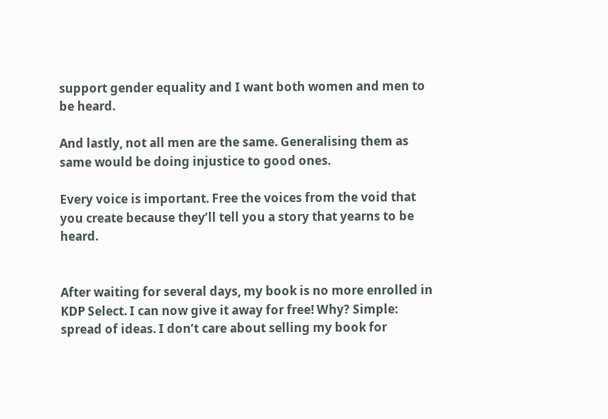support gender equality and I want both women and men to be heard.

And lastly, not all men are the same. Generalising them as same would be doing injustice to good ones.

Every voice is important. Free the voices from the void that you create because they’ll tell you a story that yearns to be heard.


After waiting for several days, my book is no more enrolled in KDP Select. I can now give it away for free! Why? Simple: spread of ideas. I don’t care about selling my book for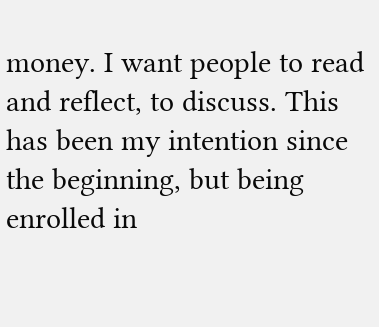money. I want people to read and reflect, to discuss. This has been my intention since the beginning, but being enrolled in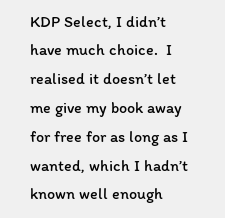KDP Select, I didn’t have much choice.  I realised it doesn’t let me give my book away for free for as long as I wanted, which I hadn’t known well enough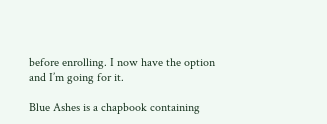before enrolling. I now have the option and I’m going for it.

Blue Ashes is a chapbook containing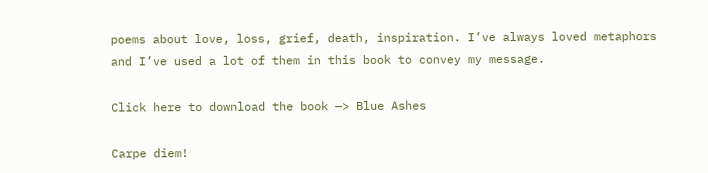poems about love, loss, grief, death, inspiration. I’ve always loved metaphors and I’ve used a lot of them in this book to convey my message.

Click here to download the book —> Blue Ashes

Carpe diem!